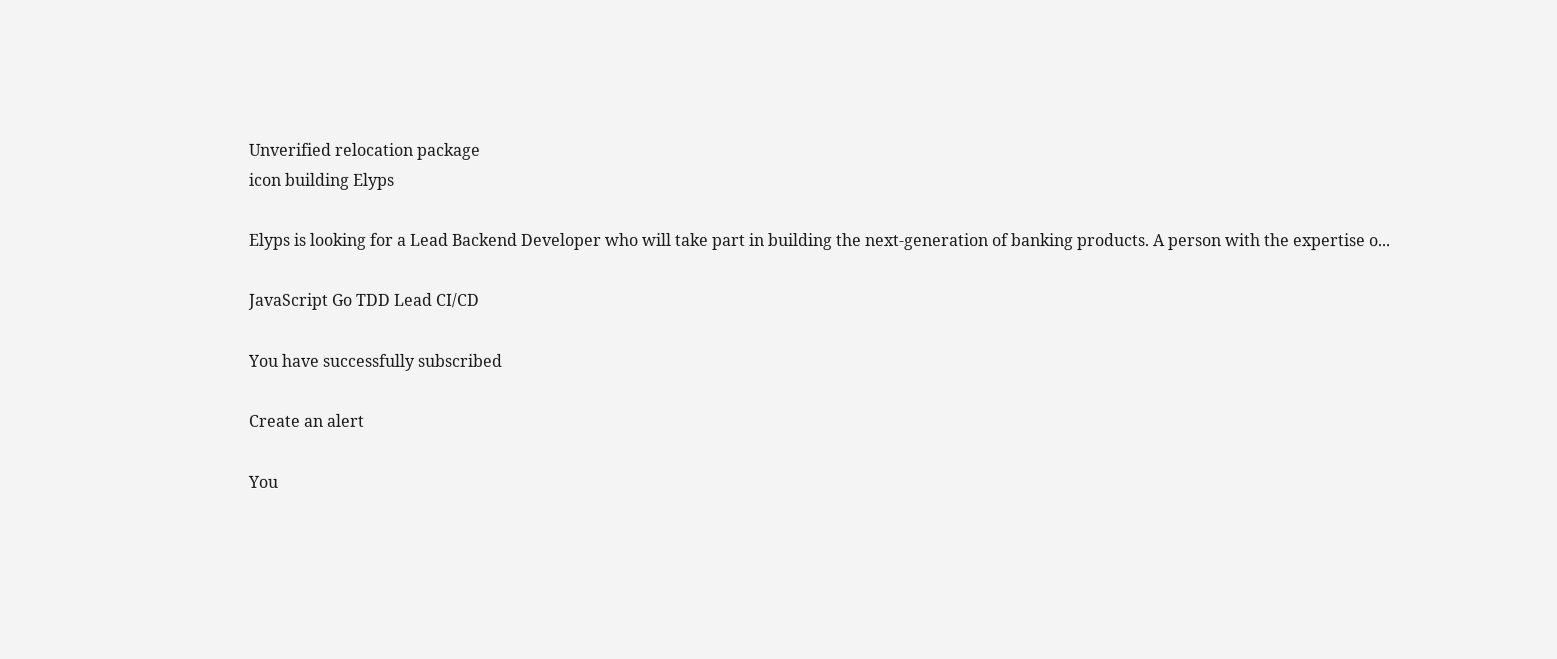Unverified relocation package
icon building Elyps

Elyps is looking for a Lead Backend Developer who will take part in building the next-generation of banking products. A person with the expertise o...

JavaScript Go TDD Lead CI/CD

You have successfully subscribed

Create an alert

You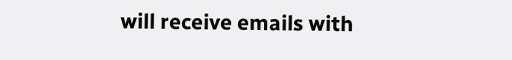will receive emails with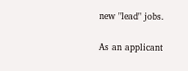new "lead" jobs.

As an applicant